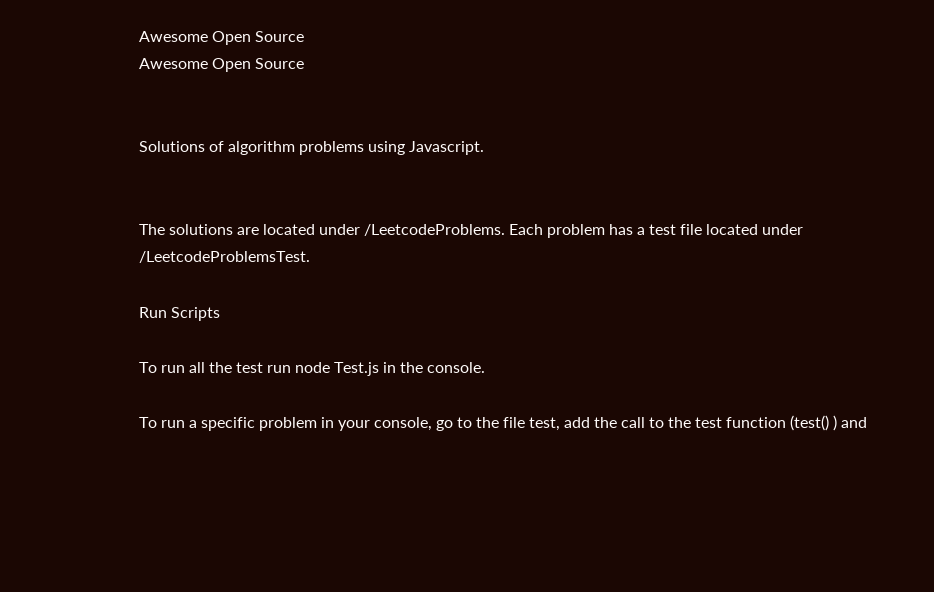Awesome Open Source
Awesome Open Source


Solutions of algorithm problems using Javascript.


The solutions are located under /LeetcodeProblems. Each problem has a test file located under /LeetcodeProblemsTest.

Run Scripts

To run all the test run node Test.js in the console.

To run a specific problem in your console, go to the file test, add the call to the test function (test() ) and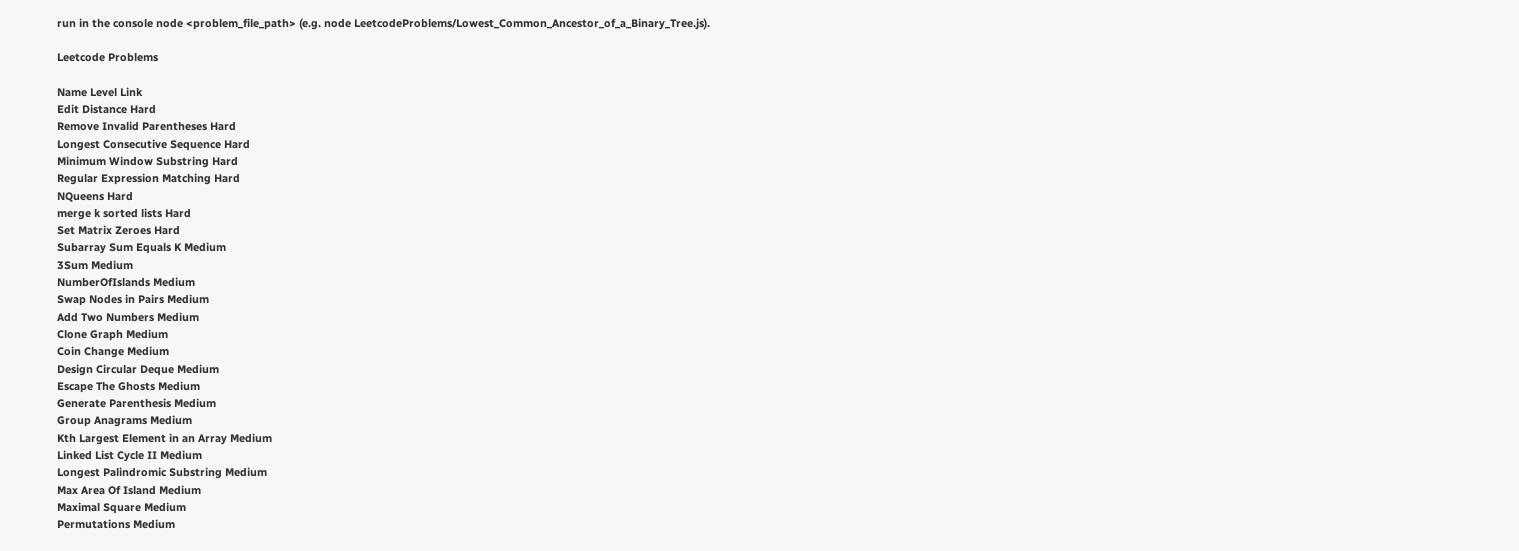run in the console node <problem_file_path> (e.g. node LeetcodeProblems/Lowest_Common_Ancestor_of_a_Binary_Tree.js).

Leetcode Problems

Name Level Link
Edit Distance Hard
Remove Invalid Parentheses Hard
Longest Consecutive Sequence Hard
Minimum Window Substring Hard
Regular Expression Matching Hard
NQueens Hard
merge k sorted lists Hard
Set Matrix Zeroes Hard
Subarray Sum Equals K Medium
3Sum Medium
NumberOfIslands Medium
Swap Nodes in Pairs Medium
Add Two Numbers Medium
Clone Graph Medium
Coin Change Medium
Design Circular Deque Medium
Escape The Ghosts Medium
Generate Parenthesis Medium
Group Anagrams Medium
Kth Largest Element in an Array Medium
Linked List Cycle II Medium
Longest Palindromic Substring Medium
Max Area Of Island Medium
Maximal Square Medium
Permutations Medium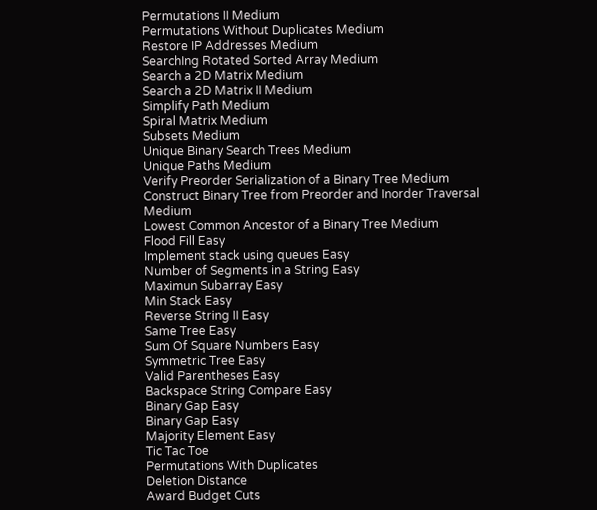Permutations II Medium
Permutations Without Duplicates Medium
Restore IP Addresses Medium
SearchIng Rotated Sorted Array Medium
Search a 2D Matrix Medium
Search a 2D Matrix II Medium
Simplify Path Medium
Spiral Matrix Medium
Subsets Medium
Unique Binary Search Trees Medium
Unique Paths Medium
Verify Preorder Serialization of a Binary Tree Medium
Construct Binary Tree from Preorder and Inorder Traversal Medium
Lowest Common Ancestor of a Binary Tree Medium
Flood Fill Easy
Implement stack using queues Easy
Number of Segments in a String Easy
Maximun Subarray Easy
Min Stack Easy
Reverse String II Easy
Same Tree Easy
Sum Of Square Numbers Easy
Symmetric Tree Easy
Valid Parentheses Easy
Backspace String Compare Easy
Binary Gap Easy
Binary Gap Easy
Majority Element Easy
Tic Tac Toe
Permutations With Duplicates
Deletion Distance
Award Budget Cuts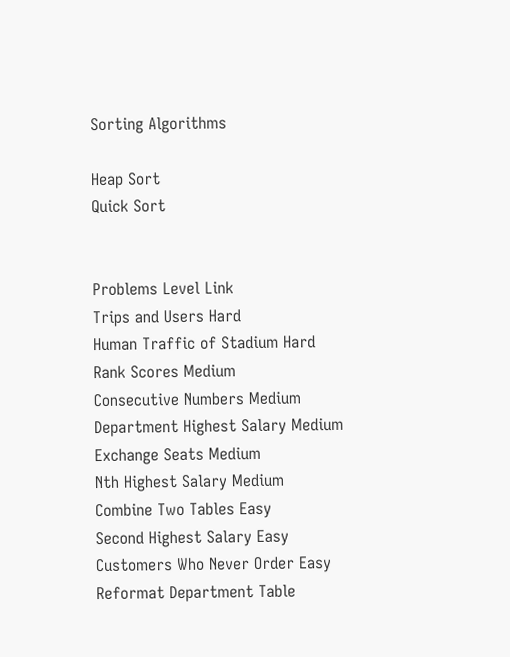Sorting Algorithms

Heap Sort
Quick Sort


Problems Level Link
Trips and Users Hard
Human Traffic of Stadium Hard
Rank Scores Medium
Consecutive Numbers Medium
Department Highest Salary Medium
Exchange Seats Medium
Nth Highest Salary Medium
Combine Two Tables Easy
Second Highest Salary Easy
Customers Who Never Order Easy
Reformat Department Table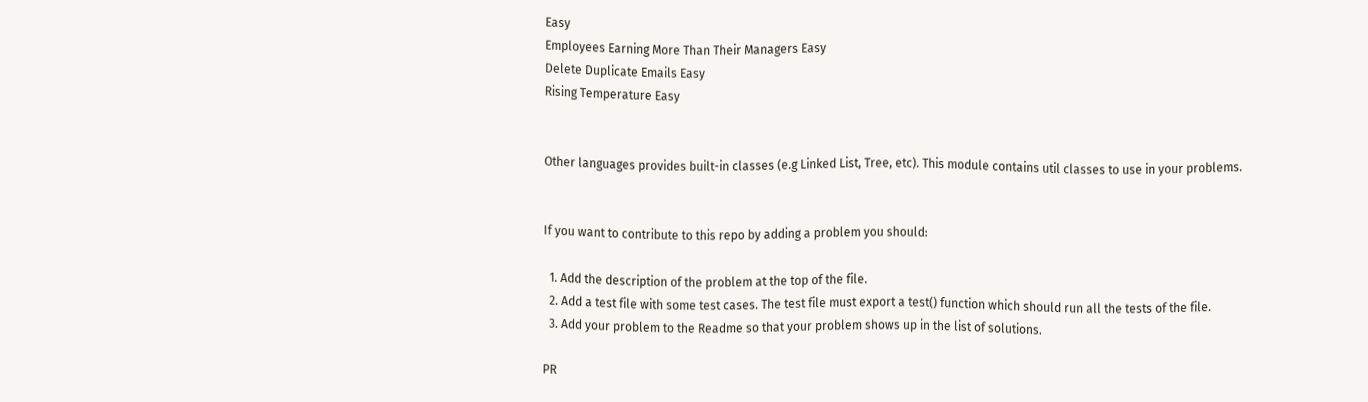Easy
Employees Earning More Than Their Managers Easy
Delete Duplicate Emails Easy
Rising Temperature Easy


Other languages provides built-in classes (e.g Linked List, Tree, etc). This module contains util classes to use in your problems.


If you want to contribute to this repo by adding a problem you should:

  1. Add the description of the problem at the top of the file.
  2. Add a test file with some test cases. The test file must export a test() function which should run all the tests of the file.
  3. Add your problem to the Readme so that your problem shows up in the list of solutions.

PR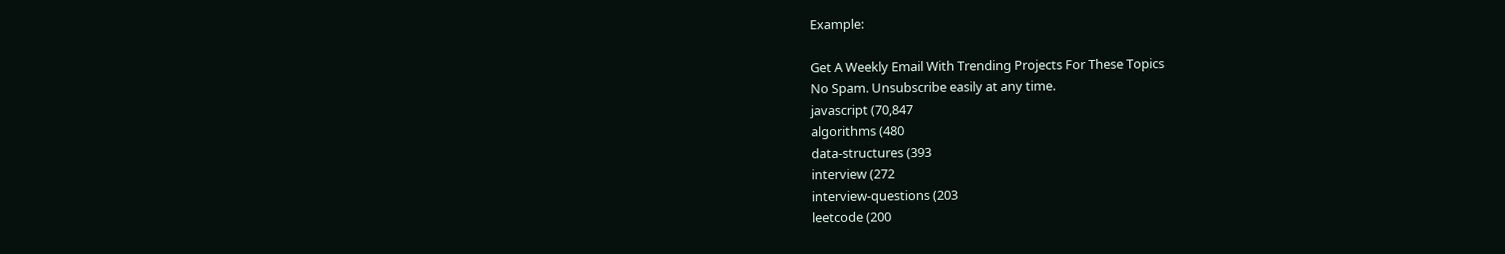Example:

Get A Weekly Email With Trending Projects For These Topics
No Spam. Unsubscribe easily at any time.
javascript (70,847
algorithms (480
data-structures (393
interview (272
interview-questions (203
leetcode (200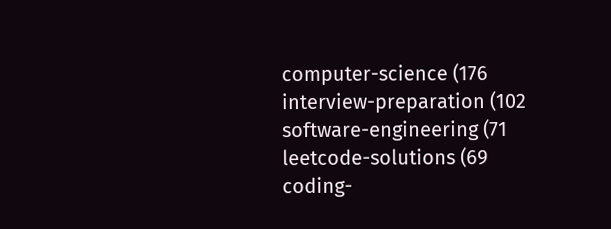computer-science (176
interview-preparation (102
software-engineering (71
leetcode-solutions (69
coding-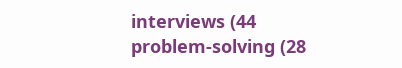interviews (44
problem-solving (28